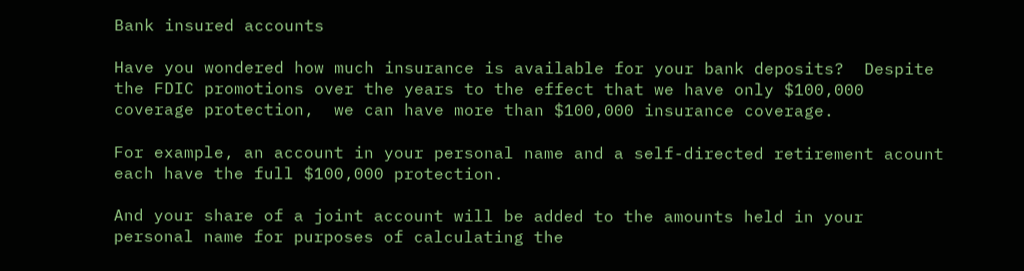Bank insured accounts

Have you wondered how much insurance is available for your bank deposits?  Despite the FDIC promotions over the years to the effect that we have only $100,000 coverage protection,  we can have more than $100,000 insurance coverage.

For example, an account in your personal name and a self-directed retirement acount each have the full $100,000 protection.

And your share of a joint account will be added to the amounts held in your personal name for purposes of calculating the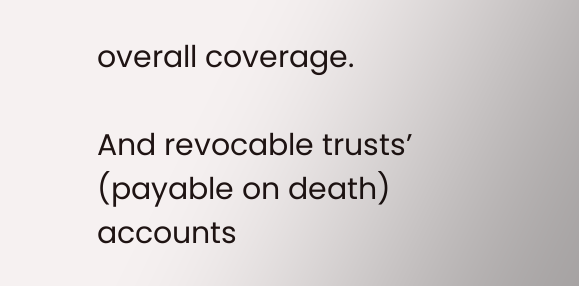overall coverage.

And revocable trusts’ (payable on death) accounts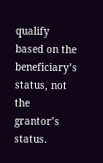qualify based on the beneficiary’s status, not the grantor’s status.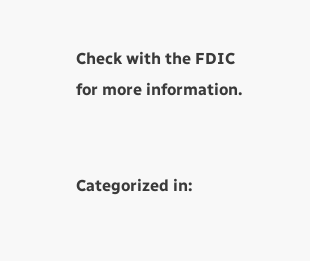Check with the FDIC for more information.


Categorized in: